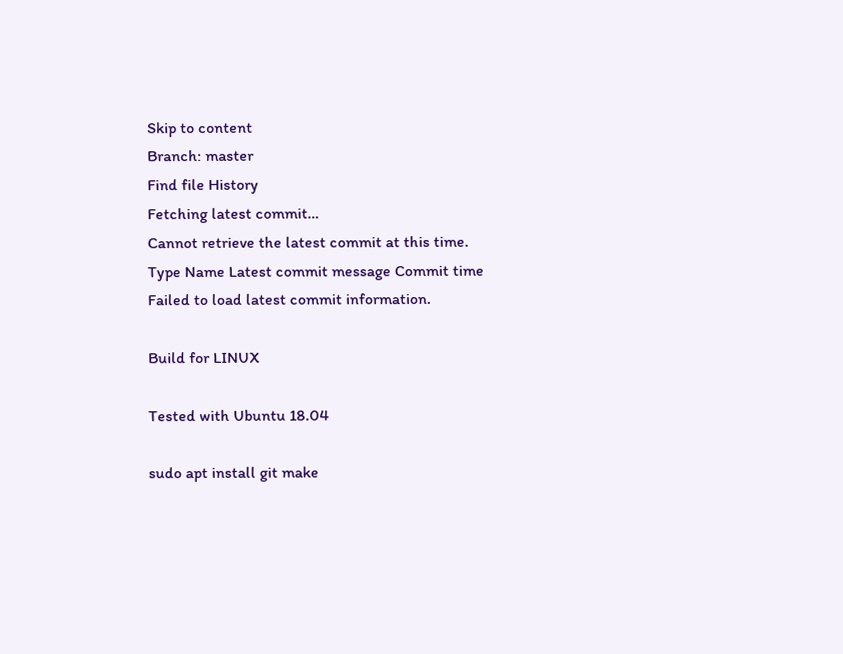Skip to content
Branch: master
Find file History
Fetching latest commit…
Cannot retrieve the latest commit at this time.
Type Name Latest commit message Commit time
Failed to load latest commit information.

Build for LINUX

Tested with Ubuntu 18.04

sudo apt install git make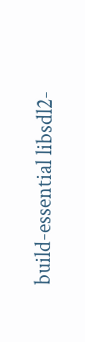build-essential libsdl2-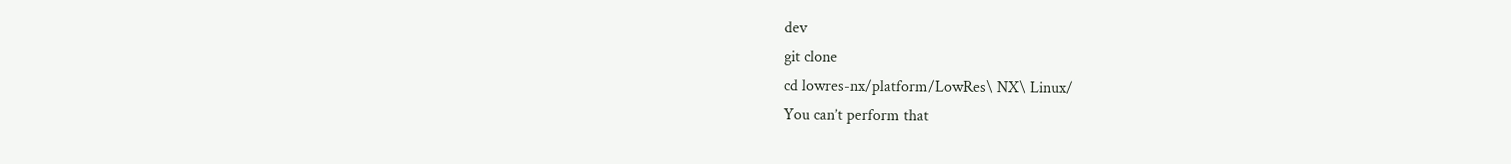dev
git clone
cd lowres-nx/platform/LowRes\ NX\ Linux/
You can’t perform that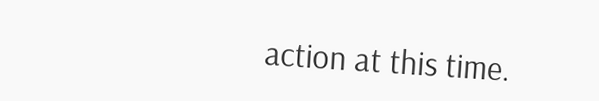action at this time.